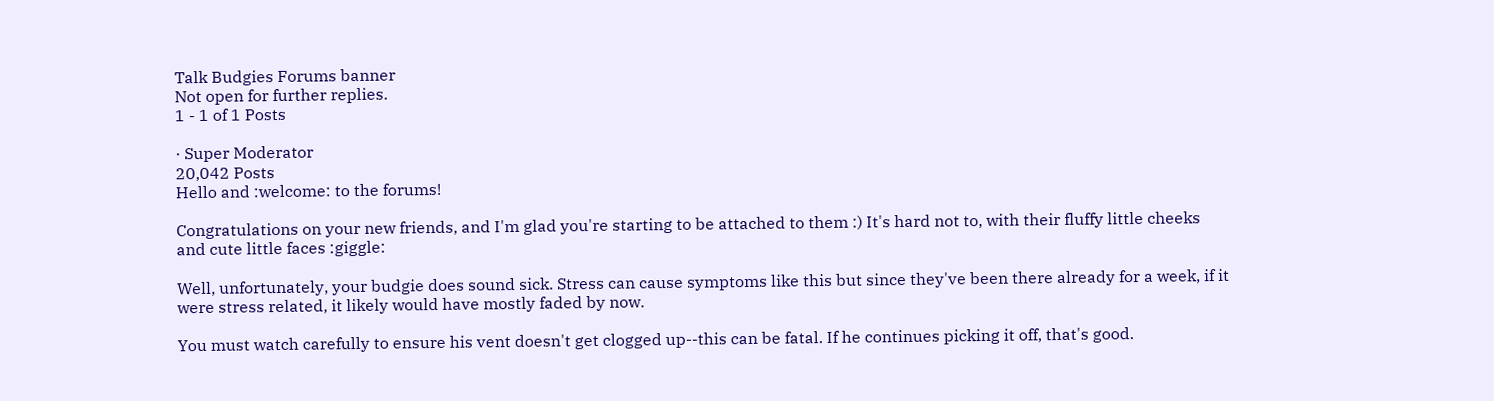Talk Budgies Forums banner
Not open for further replies.
1 - 1 of 1 Posts

· Super Moderator
20,042 Posts
Hello and :welcome: to the forums!

Congratulations on your new friends, and I'm glad you're starting to be attached to them :) It's hard not to, with their fluffy little cheeks and cute little faces :giggle:

Well, unfortunately, your budgie does sound sick. Stress can cause symptoms like this but since they've been there already for a week, if it were stress related, it likely would have mostly faded by now.

You must watch carefully to ensure his vent doesn't get clogged up--this can be fatal. If he continues picking it off, that's good.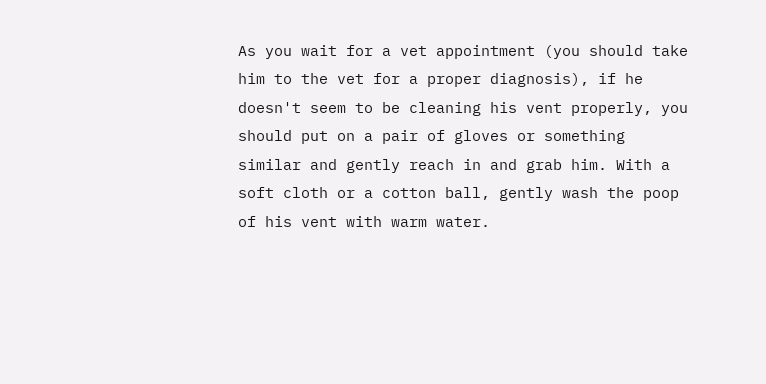As you wait for a vet appointment (you should take him to the vet for a proper diagnosis), if he doesn't seem to be cleaning his vent properly, you should put on a pair of gloves or something similar and gently reach in and grab him. With a soft cloth or a cotton ball, gently wash the poop of his vent with warm water.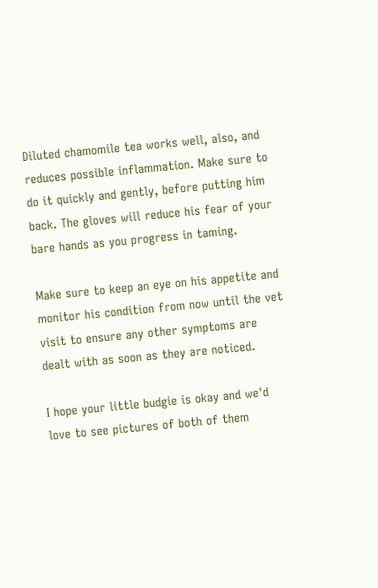Diluted chamomile tea works well, also, and reduces possible inflammation. Make sure to do it quickly and gently, before putting him back. The gloves will reduce his fear of your bare hands as you progress in taming.

Make sure to keep an eye on his appetite and monitor his condition from now until the vet visit to ensure any other symptoms are dealt with as soon as they are noticed.

I hope your little budgie is okay and we'd love to see pictures of both of them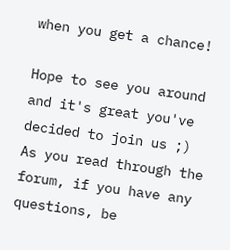when you get a chance!

Hope to see you around and it's great you've decided to join us ;) As you read through the forum, if you have any questions, be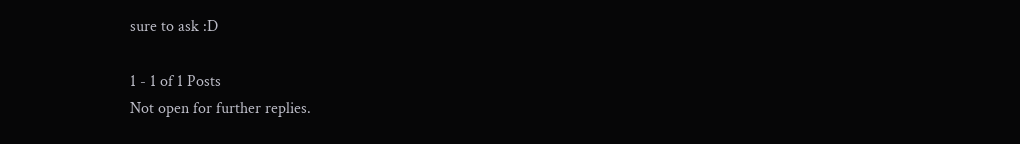sure to ask :D

1 - 1 of 1 Posts
Not open for further replies.